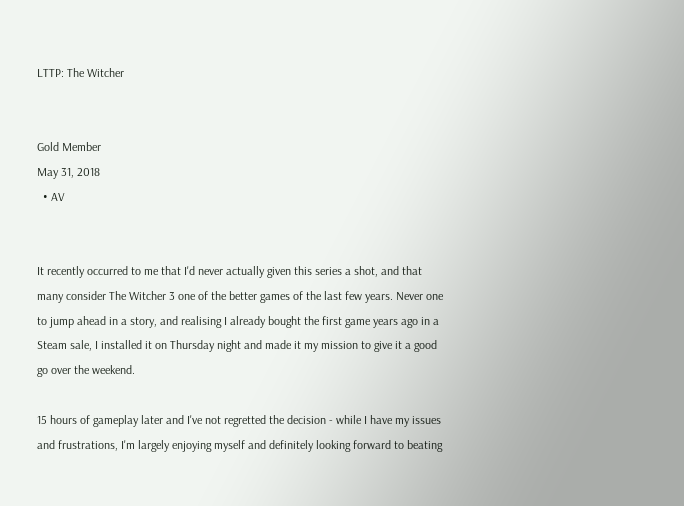LTTP: The Witcher


Gold Member
May 31, 2018
  • AV


It recently occurred to me that I'd never actually given this series a shot, and that many consider The Witcher 3 one of the better games of the last few years. Never one to jump ahead in a story, and realising I already bought the first game years ago in a Steam sale, I installed it on Thursday night and made it my mission to give it a good go over the weekend.

15 hours of gameplay later and I've not regretted the decision - while I have my issues and frustrations, I'm largely enjoying myself and definitely looking forward to beating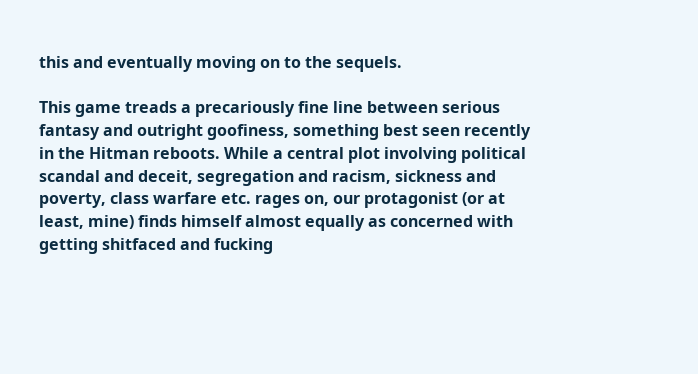this and eventually moving on to the sequels.

This game treads a precariously fine line between serious fantasy and outright goofiness, something best seen recently in the Hitman reboots. While a central plot involving political scandal and deceit, segregation and racism, sickness and poverty, class warfare etc. rages on, our protagonist (or at least, mine) finds himself almost equally as concerned with getting shitfaced and fucking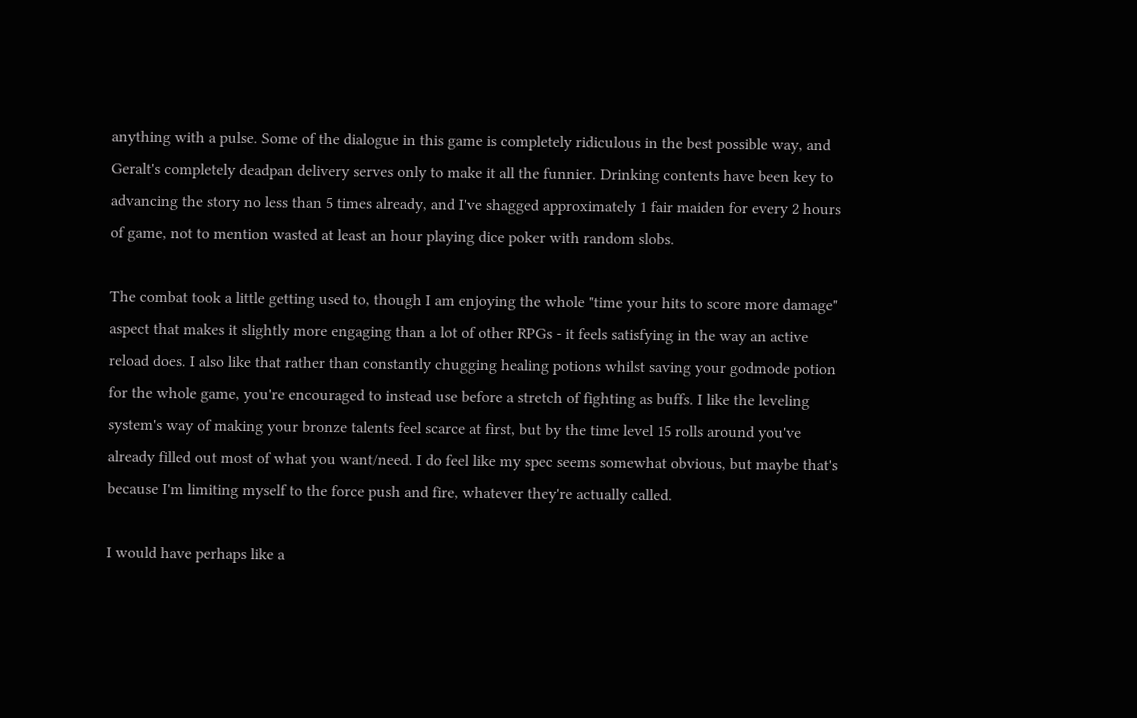anything with a pulse. Some of the dialogue in this game is completely ridiculous in the best possible way, and Geralt's completely deadpan delivery serves only to make it all the funnier. Drinking contents have been key to advancing the story no less than 5 times already, and I've shagged approximately 1 fair maiden for every 2 hours of game, not to mention wasted at least an hour playing dice poker with random slobs.

The combat took a little getting used to, though I am enjoying the whole "time your hits to score more damage" aspect that makes it slightly more engaging than a lot of other RPGs - it feels satisfying in the way an active reload does. I also like that rather than constantly chugging healing potions whilst saving your godmode potion for the whole game, you're encouraged to instead use before a stretch of fighting as buffs. I like the leveling system's way of making your bronze talents feel scarce at first, but by the time level 15 rolls around you've already filled out most of what you want/need. I do feel like my spec seems somewhat obvious, but maybe that's because I'm limiting myself to the force push and fire, whatever they're actually called.

I would have perhaps like a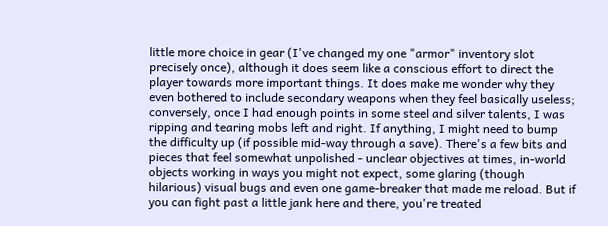little more choice in gear (I've changed my one "armor" inventory slot precisely once), although it does seem like a conscious effort to direct the player towards more important things. It does make me wonder why they even bothered to include secondary weapons when they feel basically useless; conversely, once I had enough points in some steel and silver talents, I was ripping and tearing mobs left and right. If anything, I might need to bump the difficulty up (if possible mid-way through a save). There's a few bits and pieces that feel somewhat unpolished - unclear objectives at times, in-world objects working in ways you might not expect, some glaring (though hilarious) visual bugs and even one game-breaker that made me reload. But if you can fight past a little jank here and there, you're treated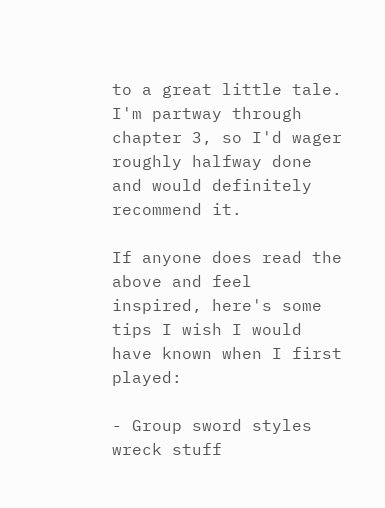to a great little tale. I'm partway through chapter 3, so I'd wager roughly halfway done and would definitely recommend it.

If anyone does read the above and feel inspired, here's some tips I wish I would have known when I first played:

- Group sword styles wreck stuff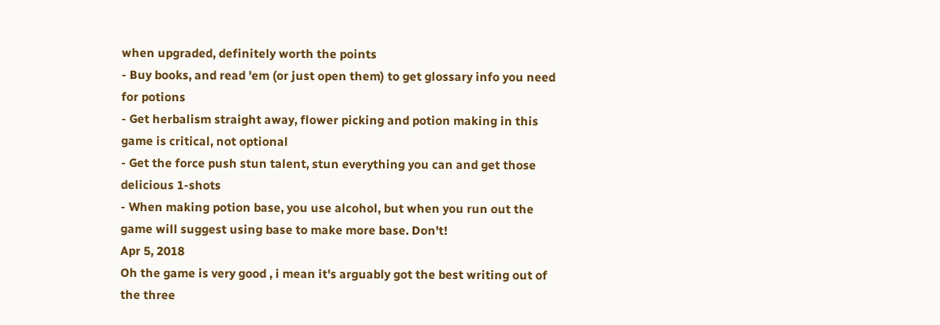when upgraded, definitely worth the points
- Buy books, and read 'em (or just open them) to get glossary info you need for potions
- Get herbalism straight away, flower picking and potion making in this game is critical, not optional
- Get the force push stun talent, stun everything you can and get those delicious 1-shots
- When making potion base, you use alcohol, but when you run out the game will suggest using base to make more base. Don't!
Apr 5, 2018
Oh the game is very good , i mean it's arguably got the best writing out of the three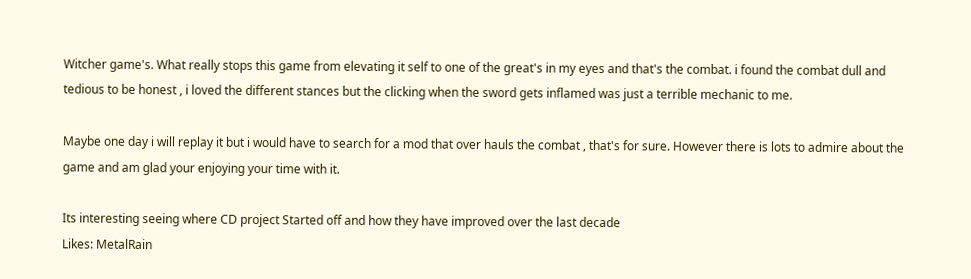Witcher game's. What really stops this game from elevating it self to one of the great's in my eyes and that's the combat. i found the combat dull and tedious to be honest , i loved the different stances but the clicking when the sword gets inflamed was just a terrible mechanic to me.

Maybe one day i will replay it but i would have to search for a mod that over hauls the combat , that's for sure. However there is lots to admire about the game and am glad your enjoying your time with it.

Its interesting seeing where CD project Started off and how they have improved over the last decade
Likes: MetalRain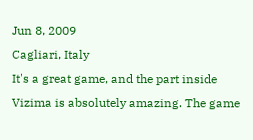Jun 8, 2009
Cagliari, Italy
It's a great game, and the part inside Vizima is absolutely amazing. The game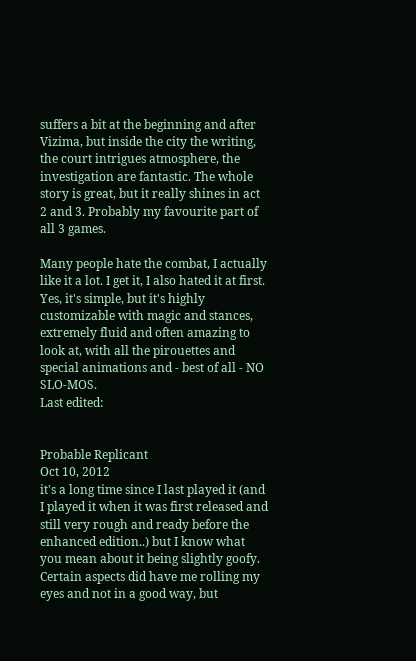suffers a bit at the beginning and after Vizima, but inside the city the writing, the court intrigues atmosphere, the investigation are fantastic. The whole story is great, but it really shines in act 2 and 3. Probably my favourite part of all 3 games.

Many people hate the combat, I actually like it a lot. I get it, I also hated it at first. Yes, it's simple, but it's highly customizable with magic and stances, extremely fluid and often amazing to look at, with all the pirouettes and special animations and - best of all - NO SLO-MOS.
Last edited:


Probable Replicant
Oct 10, 2012
it's a long time since I last played it (and I played it when it was first released and still very rough and ready before the enhanced edition..) but I know what you mean about it being slightly goofy. Certain aspects did have me rolling my eyes and not in a good way, but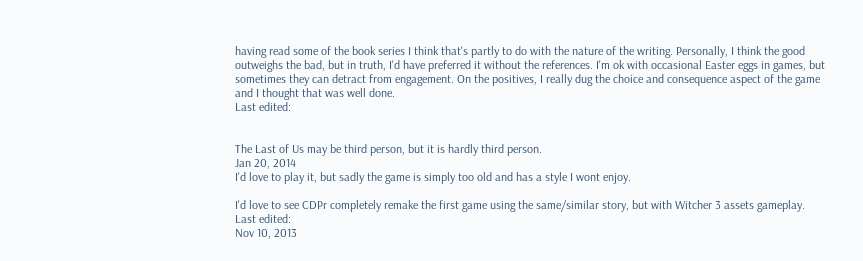having read some of the book series I think that's partly to do with the nature of the writing. Personally, I think the good outweighs the bad, but in truth, I'd have preferred it without the references. I'm ok with occasional Easter eggs in games, but sometimes they can detract from engagement. On the positives, I really dug the choice and consequence aspect of the game and I thought that was well done.
Last edited:


The Last of Us may be third person, but it is hardly third person.
Jan 20, 2014
I'd love to play it, but sadly the game is simply too old and has a style I wont enjoy.

I'd love to see CDPr completely remake the first game using the same/similar story, but with Witcher 3 assets gameplay.
Last edited:
Nov 10, 2013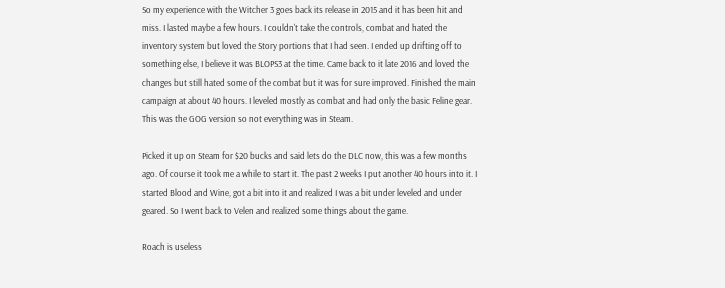So my experience with the Witcher 3 goes back its release in 2015 and it has been hit and miss. I lasted maybe a few hours. I couldn't take the controls, combat and hated the inventory system but loved the Story portions that I had seen. I ended up drifting off to something else, I believe it was BLOPS3 at the time. Came back to it late 2016 and loved the changes but still hated some of the combat but it was for sure improved. Finished the main campaign at about 40 hours. I leveled mostly as combat and had only the basic Feline gear. This was the GOG version so not everything was in Steam.

Picked it up on Steam for $20 bucks and said lets do the DLC now, this was a few months ago. Of course it took me a while to start it. The past 2 weeks I put another 40 hours into it. I started Blood and Wine, got a bit into it and realized I was a bit under leveled and under geared. So I went back to Velen and realized some things about the game.

Roach is useless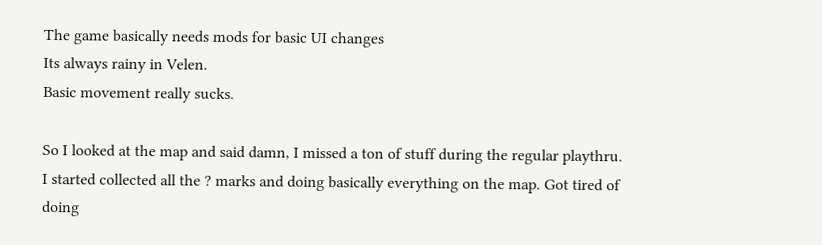The game basically needs mods for basic UI changes
Its always rainy in Velen.
Basic movement really sucks.

So I looked at the map and said damn, I missed a ton of stuff during the regular playthru. I started collected all the ? marks and doing basically everything on the map. Got tired of doing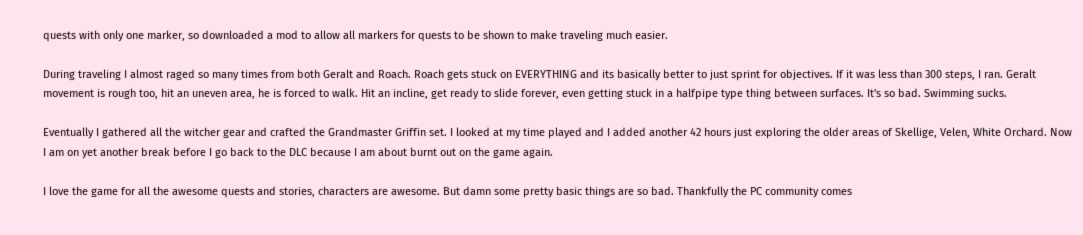quests with only one marker, so downloaded a mod to allow all markers for quests to be shown to make traveling much easier.

During traveling I almost raged so many times from both Geralt and Roach. Roach gets stuck on EVERYTHING and its basically better to just sprint for objectives. If it was less than 300 steps, I ran. Geralt movement is rough too, hit an uneven area, he is forced to walk. Hit an incline, get ready to slide forever, even getting stuck in a halfpipe type thing between surfaces. It's so bad. Swimming sucks.

Eventually I gathered all the witcher gear and crafted the Grandmaster Griffin set. I looked at my time played and I added another 42 hours just exploring the older areas of Skellige, Velen, White Orchard. Now I am on yet another break before I go back to the DLC because I am about burnt out on the game again.

I love the game for all the awesome quests and stories, characters are awesome. But damn some pretty basic things are so bad. Thankfully the PC community comes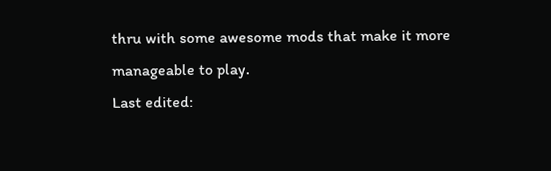thru with some awesome mods that make it more manageable to play.
Last edited: